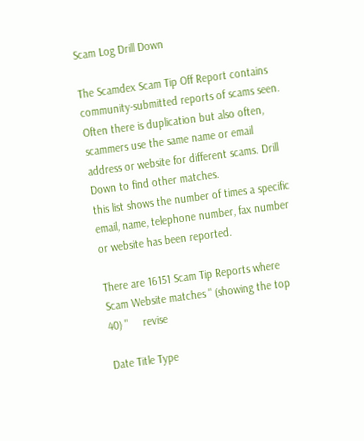Scam Log Drill Down

The Scamdex Scam Tip Off Report contains community-submitted reports of scams seen. Often there is duplication but also often, scammers use the same name or email address or website for different scams. Drill Down to find other matches.
this list shows the number of times a specific email, name, telephone number, fax number or website has been reported.

There are 16151 Scam Tip Reports where Scam Website matches " (showing the top 40) "     revise

Date Title Type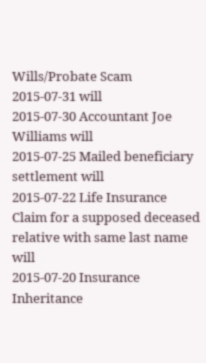Wills/Probate Scam
2015-07-31 will
2015-07-30 Accountant Joe Williams will
2015-07-25 Mailed beneficiary settlement will
2015-07-22 Life Insurance Claim for a supposed deceased relative with same last name will
2015-07-20 Insurance Inheritance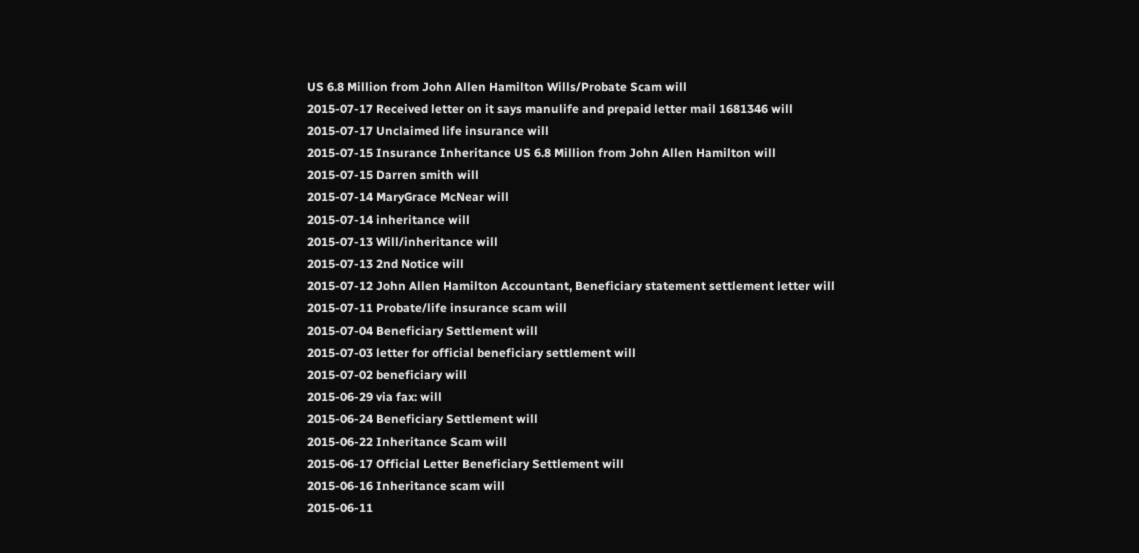US 6.8 Million from John Allen Hamilton Wills/Probate Scam will
2015-07-17 Received letter on it says manulife and prepaid letter mail 1681346 will
2015-07-17 Unclaimed life insurance will
2015-07-15 Insurance Inheritance US 6.8 Million from John Allen Hamilton will
2015-07-15 Darren smith will
2015-07-14 MaryGrace McNear will
2015-07-14 inheritance will
2015-07-13 Will/inheritance will
2015-07-13 2nd Notice will
2015-07-12 John Allen Hamilton Accountant, Beneficiary statement settlement letter will
2015-07-11 Probate/life insurance scam will
2015-07-04 Beneficiary Settlement will
2015-07-03 letter for official beneficiary settlement will
2015-07-02 beneficiary will
2015-06-29 via fax: will
2015-06-24 Beneficiary Settlement will
2015-06-22 Inheritance Scam will
2015-06-17 Official Letter Beneficiary Settlement will
2015-06-16 Inheritance scam will
2015-06-11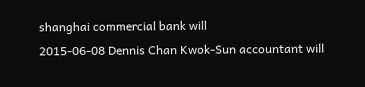shanghai commercial bank will
2015-06-08 Dennis Chan Kwok-Sun accountant will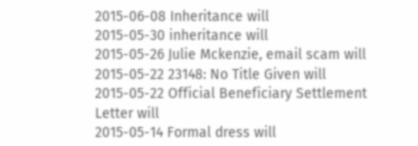2015-06-08 Inheritance will
2015-05-30 inheritance will
2015-05-26 Julie Mckenzie, email scam will
2015-05-22 23148: No Title Given will
2015-05-22 Official Beneficiary Settlement Letter will
2015-05-14 Formal dress will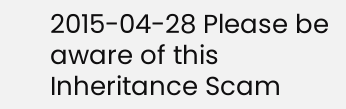2015-04-28 Please be aware of this Inheritance Scam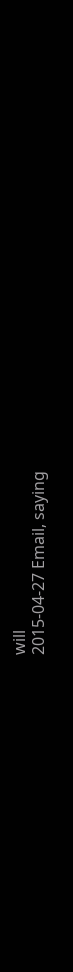will
2015-04-27 Email, saying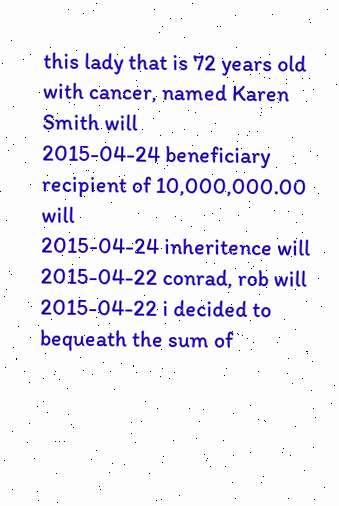this lady that is 72 years old with cancer, named Karen Smith will
2015-04-24 beneficiary recipient of 10,000,000.00 will
2015-04-24 inheritence will
2015-04-22 conrad, rob will
2015-04-22 i decided to bequeath the sum of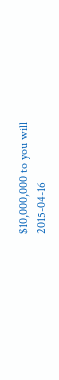$10,000,000 to you will
2015-04-16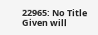22965: No Title Given will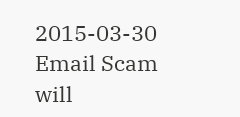2015-03-30 Email Scam will